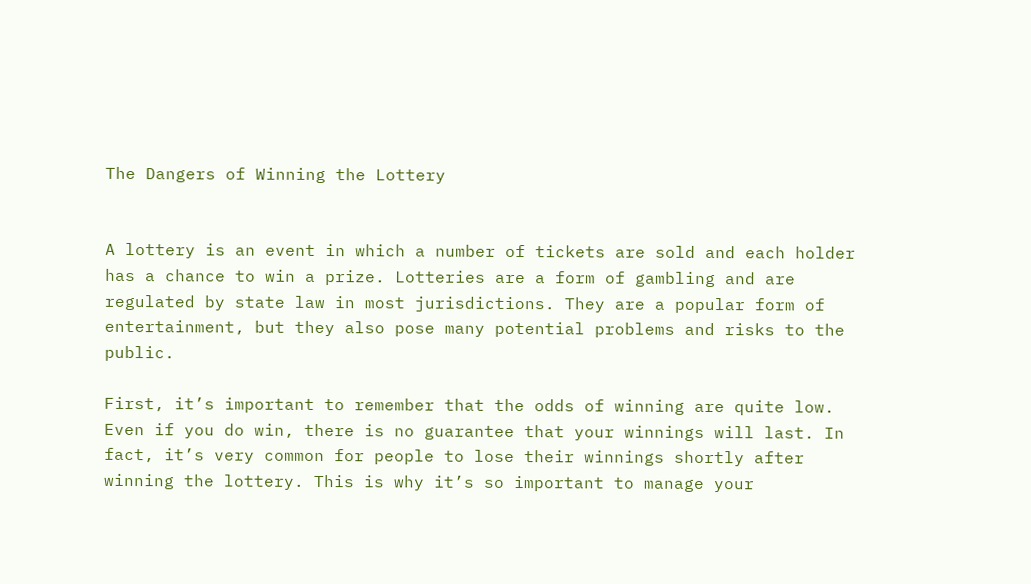The Dangers of Winning the Lottery


A lottery is an event in which a number of tickets are sold and each holder has a chance to win a prize. Lotteries are a form of gambling and are regulated by state law in most jurisdictions. They are a popular form of entertainment, but they also pose many potential problems and risks to the public.

First, it’s important to remember that the odds of winning are quite low. Even if you do win, there is no guarantee that your winnings will last. In fact, it’s very common for people to lose their winnings shortly after winning the lottery. This is why it’s so important to manage your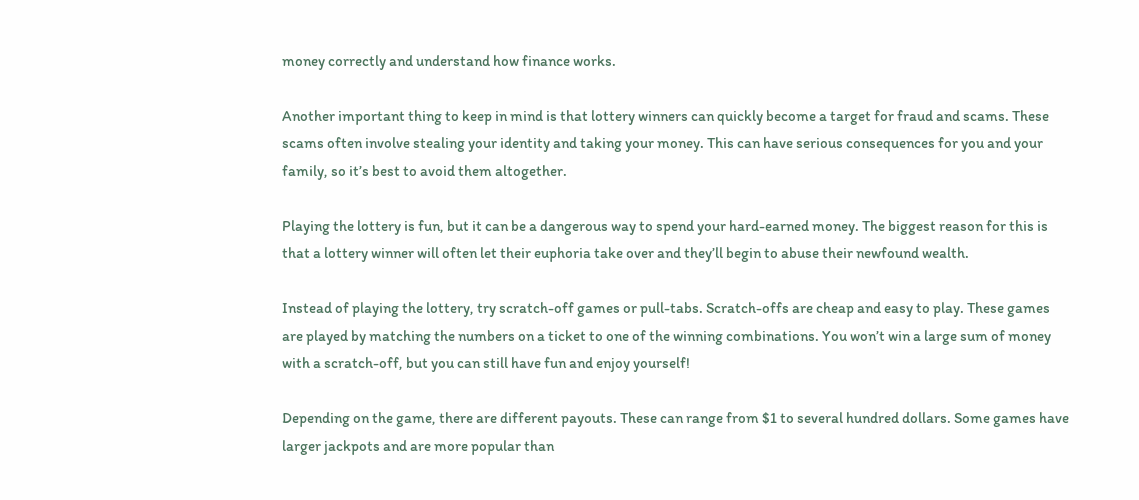money correctly and understand how finance works.

Another important thing to keep in mind is that lottery winners can quickly become a target for fraud and scams. These scams often involve stealing your identity and taking your money. This can have serious consequences for you and your family, so it’s best to avoid them altogether.

Playing the lottery is fun, but it can be a dangerous way to spend your hard-earned money. The biggest reason for this is that a lottery winner will often let their euphoria take over and they’ll begin to abuse their newfound wealth.

Instead of playing the lottery, try scratch-off games or pull-tabs. Scratch-offs are cheap and easy to play. These games are played by matching the numbers on a ticket to one of the winning combinations. You won’t win a large sum of money with a scratch-off, but you can still have fun and enjoy yourself!

Depending on the game, there are different payouts. These can range from $1 to several hundred dollars. Some games have larger jackpots and are more popular than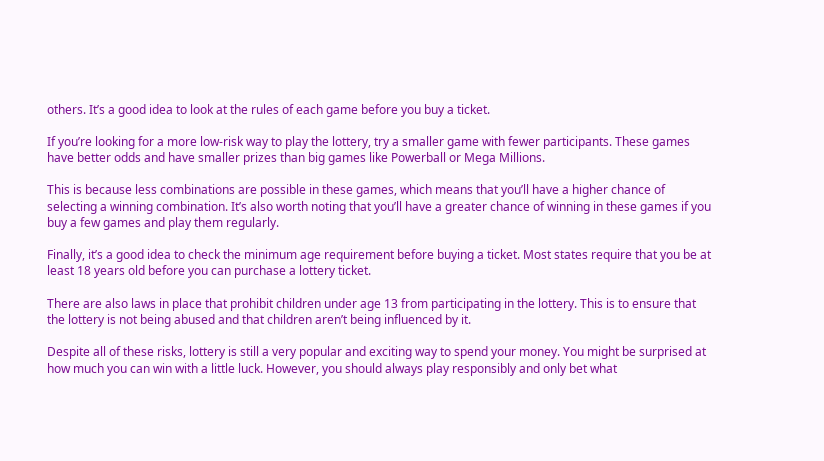others. It’s a good idea to look at the rules of each game before you buy a ticket.

If you’re looking for a more low-risk way to play the lottery, try a smaller game with fewer participants. These games have better odds and have smaller prizes than big games like Powerball or Mega Millions.

This is because less combinations are possible in these games, which means that you’ll have a higher chance of selecting a winning combination. It’s also worth noting that you’ll have a greater chance of winning in these games if you buy a few games and play them regularly.

Finally, it’s a good idea to check the minimum age requirement before buying a ticket. Most states require that you be at least 18 years old before you can purchase a lottery ticket.

There are also laws in place that prohibit children under age 13 from participating in the lottery. This is to ensure that the lottery is not being abused and that children aren’t being influenced by it.

Despite all of these risks, lottery is still a very popular and exciting way to spend your money. You might be surprised at how much you can win with a little luck. However, you should always play responsibly and only bet what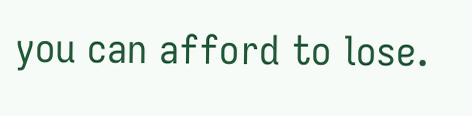you can afford to lose.